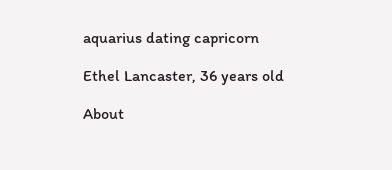aquarius dating capricorn

Ethel Lancaster, 36 years old

About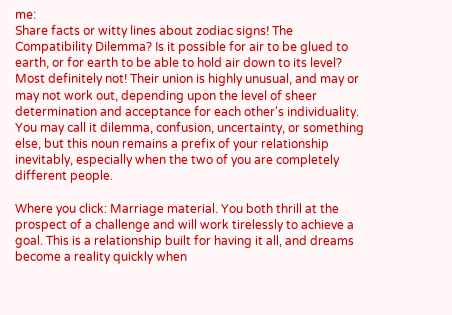me:
Share facts or witty lines about zodiac signs! The Compatibility Dilemma? Is it possible for air to be glued to earth, or for earth to be able to hold air down to its level? Most definitely not! Their union is highly unusual, and may or may not work out, depending upon the level of sheer determination and acceptance for each other's individuality. You may call it dilemma, confusion, uncertainty, or something else, but this noun remains a prefix of your relationship inevitably, especially when the two of you are completely different people.

Where you click: Marriage material. You both thrill at the prospect of a challenge and will work tirelessly to achieve a goal. This is a relationship built for having it all, and dreams become a reality quickly when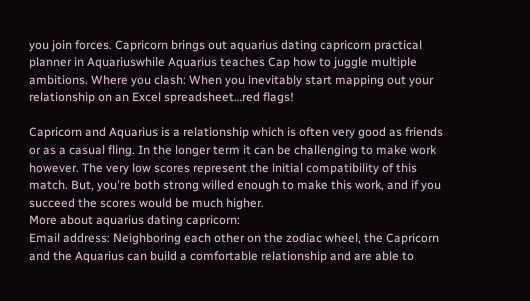you join forces. Capricorn brings out aquarius dating capricorn practical planner in Aquariuswhile Aquarius teaches Cap how to juggle multiple ambitions. Where you clash: When you inevitably start mapping out your relationship on an Excel spreadsheet…red flags!

Capricorn and Aquarius is a relationship which is often very good as friends or as a casual fling. In the longer term it can be challenging to make work however. The very low scores represent the initial compatibility of this match. But, you're both strong willed enough to make this work, and if you succeed the scores would be much higher.
More about aquarius dating capricorn:
Email address: Neighboring each other on the zodiac wheel, the Capricorn and the Aquarius can build a comfortable relationship and are able to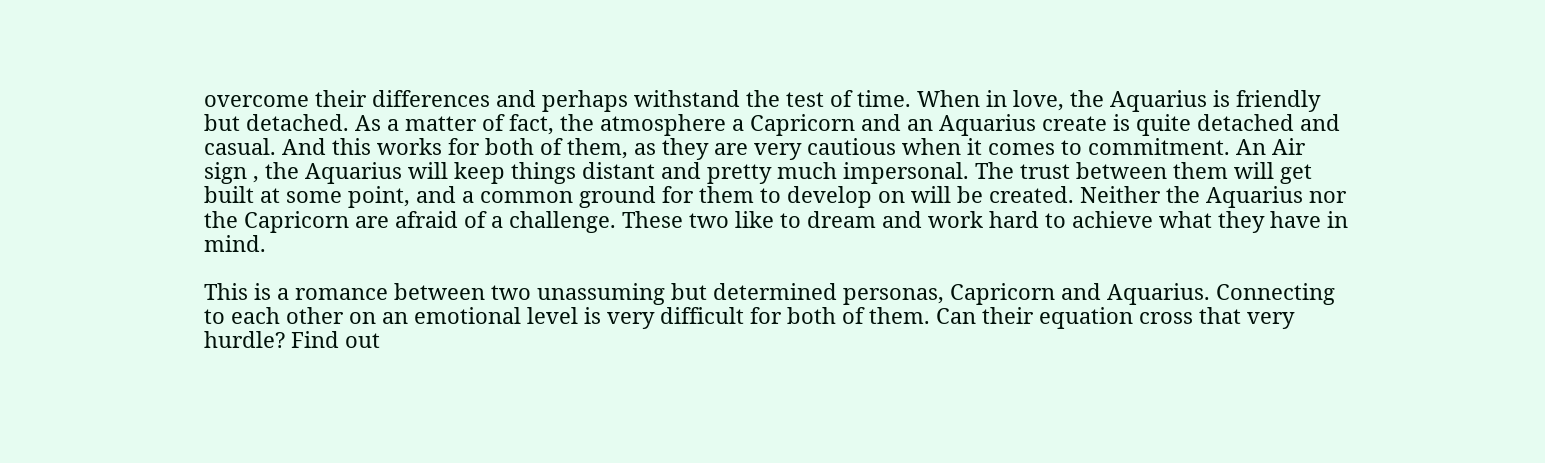overcome their differences and perhaps withstand the test of time. When in love, the Aquarius is friendly but detached. As a matter of fact, the atmosphere a Capricorn and an Aquarius create is quite detached and casual. And this works for both of them, as they are very cautious when it comes to commitment. An Air sign , the Aquarius will keep things distant and pretty much impersonal. The trust between them will get built at some point, and a common ground for them to develop on will be created. Neither the Aquarius nor the Capricorn are afraid of a challenge. These two like to dream and work hard to achieve what they have in mind.

This is a romance between two unassuming but determined personas, Capricorn and Aquarius. Connecting to each other on an emotional level is very difficult for both of them. Can their equation cross that very hurdle? Find out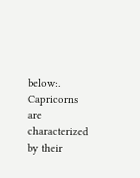below:. Capricorns are characterized by their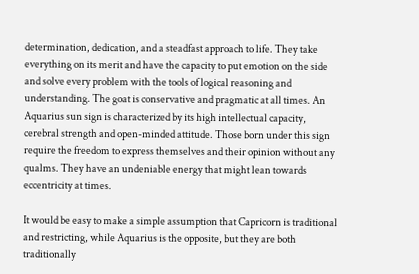determination, dedication, and a steadfast approach to life. They take everything on its merit and have the capacity to put emotion on the side and solve every problem with the tools of logical reasoning and understanding. The goat is conservative and pragmatic at all times. An Aquarius sun sign is characterized by its high intellectual capacity, cerebral strength and open-minded attitude. Those born under this sign require the freedom to express themselves and their opinion without any qualms. They have an undeniable energy that might lean towards eccentricity at times.

It would be easy to make a simple assumption that Capricorn is traditional and restricting, while Aquarius is the opposite, but they are both traditionally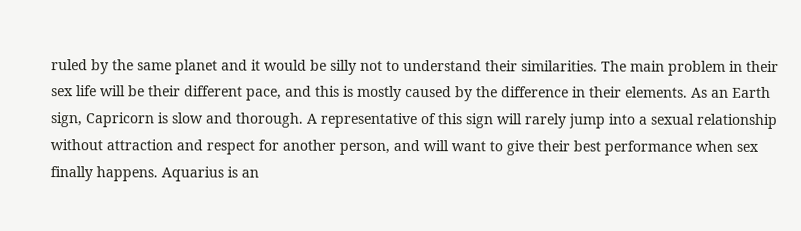ruled by the same planet and it would be silly not to understand their similarities. The main problem in their sex life will be their different pace, and this is mostly caused by the difference in their elements. As an Earth sign, Capricorn is slow and thorough. A representative of this sign will rarely jump into a sexual relationship without attraction and respect for another person, and will want to give their best performance when sex finally happens. Aquarius is an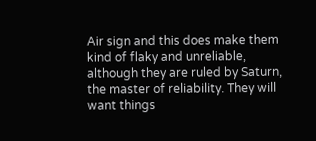Air sign and this does make them kind of flaky and unreliable, although they are ruled by Saturn, the master of reliability. They will want things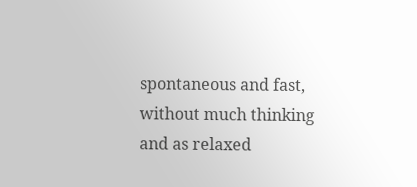spontaneous and fast, without much thinking and as relaxed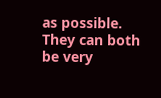as possible. They can both be very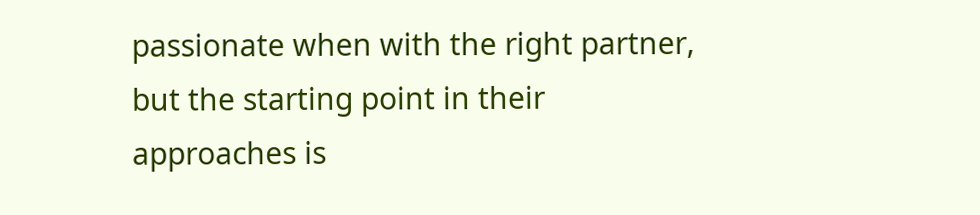passionate when with the right partner, but the starting point in their approaches is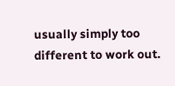usually simply too different to work out.